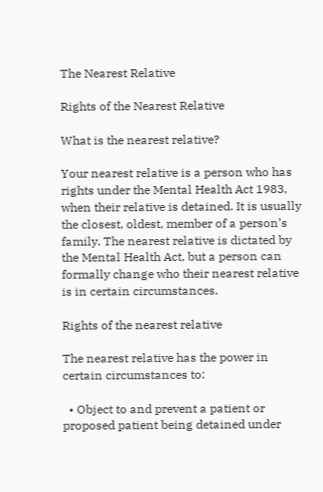The Nearest Relative

Rights of the Nearest Relative

What is the nearest relative?

Your nearest relative is a person who has rights under the Mental Health Act 1983, when their relative is detained. It is usually the closest, oldest, member of a person’s family. The nearest relative is dictated by the Mental Health Act, but a person can formally change who their nearest relative is in certain circumstances.

Rights of the nearest relative

The nearest relative has the power in certain circumstances to:

  • Object to and prevent a patient or proposed patient being detained under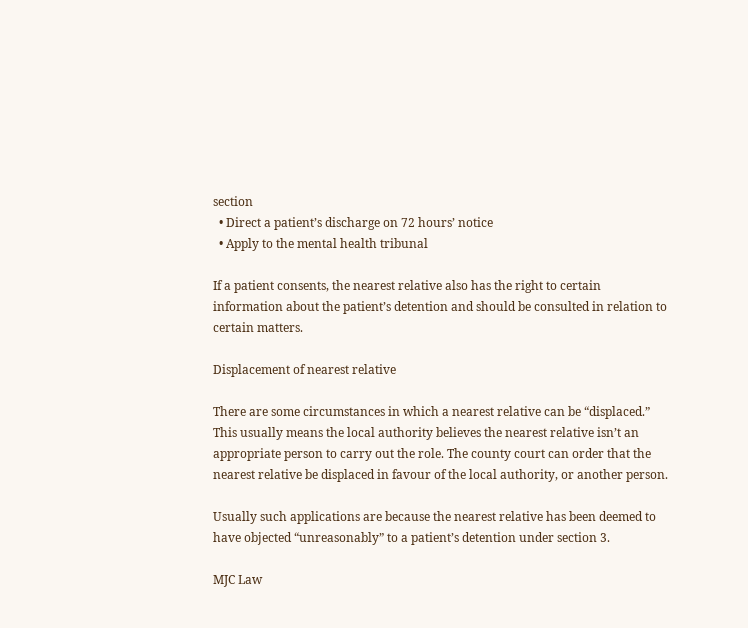section
  • Direct a patient’s discharge on 72 hours’ notice
  • Apply to the mental health tribunal

If a patient consents, the nearest relative also has the right to certain information about the patient’s detention and should be consulted in relation to certain matters.

Displacement of nearest relative

There are some circumstances in which a nearest relative can be “displaced.” This usually means the local authority believes the nearest relative isn’t an appropriate person to carry out the role. The county court can order that the nearest relative be displaced in favour of the local authority, or another person.

Usually such applications are because the nearest relative has been deemed to have objected “unreasonably” to a patient’s detention under section 3.

MJC Law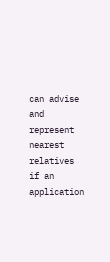can advise and represent nearest relatives if an application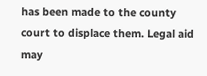has been made to the county court to displace them. Legal aid may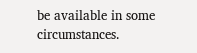be available in some circumstances.